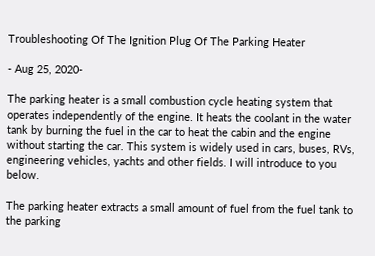Troubleshooting Of The Ignition Plug Of The Parking Heater

- Aug 25, 2020-

The parking heater is a small combustion cycle heating system that operates independently of the engine. It heats the coolant in the water tank by burning the fuel in the car to heat the cabin and the engine without starting the car. This system is widely used in cars, buses, RVs, engineering vehicles, yachts and other fields. I will introduce to you below.

The parking heater extracts a small amount of fuel from the fuel tank to the parking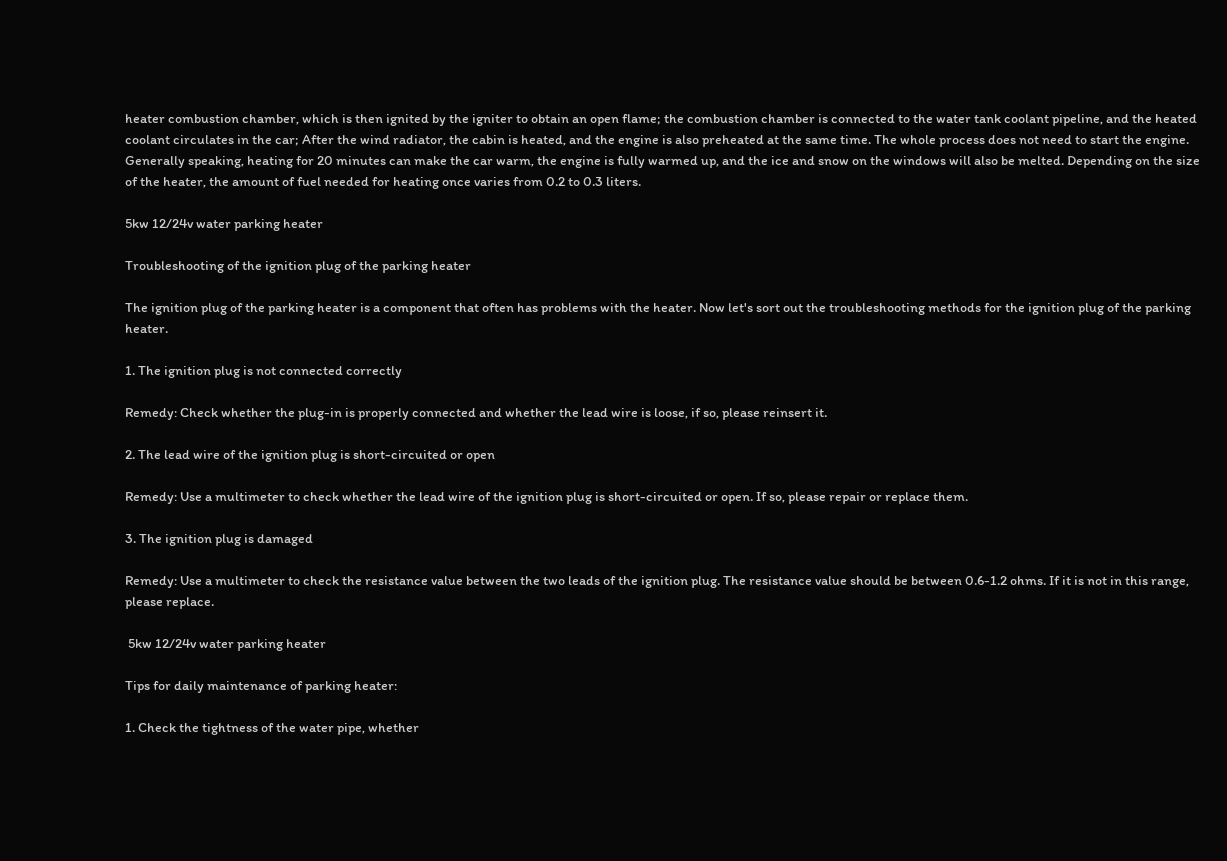heater combustion chamber, which is then ignited by the igniter to obtain an open flame; the combustion chamber is connected to the water tank coolant pipeline, and the heated coolant circulates in the car; After the wind radiator, the cabin is heated, and the engine is also preheated at the same time. The whole process does not need to start the engine. Generally speaking, heating for 20 minutes can make the car warm, the engine is fully warmed up, and the ice and snow on the windows will also be melted. Depending on the size of the heater, the amount of fuel needed for heating once varies from 0.2 to 0.3 liters.

5kw 12/24v water parking heater

Troubleshooting of the ignition plug of the parking heater

The ignition plug of the parking heater is a component that often has problems with the heater. Now let's sort out the troubleshooting methods for the ignition plug of the parking heater.

1. The ignition plug is not connected correctly

Remedy: Check whether the plug-in is properly connected and whether the lead wire is loose, if so, please reinsert it.

2. The lead wire of the ignition plug is short-circuited or open

Remedy: Use a multimeter to check whether the lead wire of the ignition plug is short-circuited or open. If so, please repair or replace them.

3. The ignition plug is damaged

Remedy: Use a multimeter to check the resistance value between the two leads of the ignition plug. The resistance value should be between 0.6-1.2 ohms. If it is not in this range, please replace.

 5kw 12/24v water parking heater

Tips for daily maintenance of parking heater:

1. Check the tightness of the water pipe, whether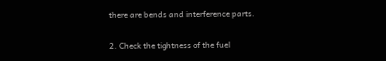there are bends and interference parts.

2. Check the tightness of the fuel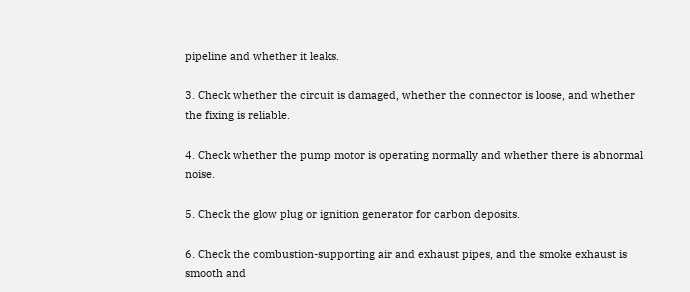pipeline and whether it leaks.

3. Check whether the circuit is damaged, whether the connector is loose, and whether the fixing is reliable.

4. Check whether the pump motor is operating normally and whether there is abnormal noise.

5. Check the glow plug or ignition generator for carbon deposits.

6. Check the combustion-supporting air and exhaust pipes, and the smoke exhaust is smooth and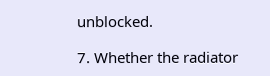unblocked.

7. Whether the radiator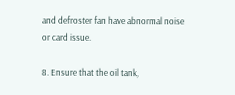and defroster fan have abnormal noise or card issue.

8. Ensure that the oil tank,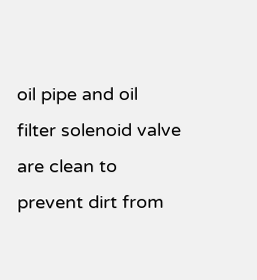oil pipe and oil filter solenoid valve are clean to prevent dirt from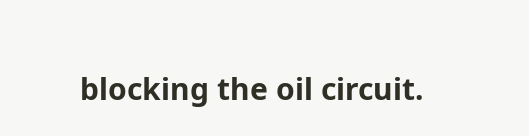blocking the oil circuit.